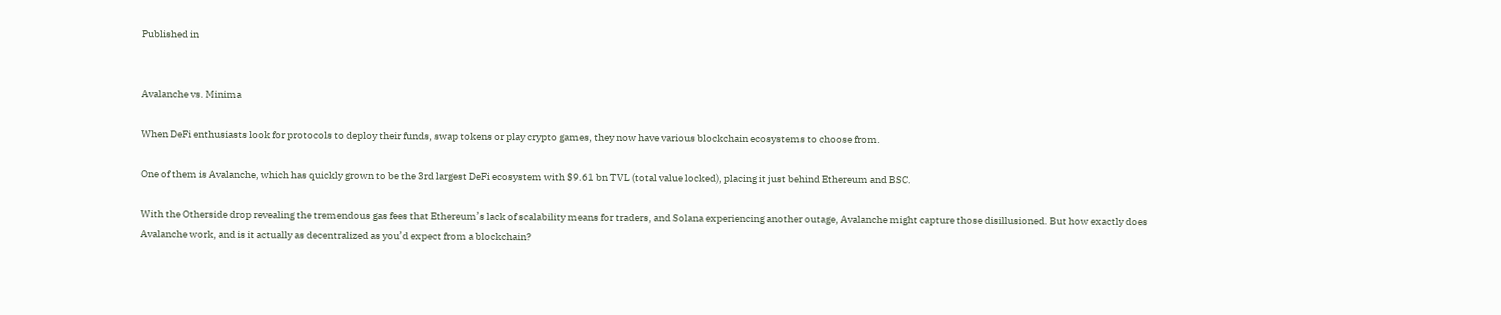Published in


Avalanche vs. Minima

When DeFi enthusiasts look for protocols to deploy their funds, swap tokens or play crypto games, they now have various blockchain ecosystems to choose from.

One of them is Avalanche, which has quickly grown to be the 3rd largest DeFi ecosystem with $9.61 bn TVL (total value locked), placing it just behind Ethereum and BSC.

With the Otherside drop revealing the tremendous gas fees that Ethereum’s lack of scalability means for traders, and Solana experiencing another outage, Avalanche might capture those disillusioned. But how exactly does Avalanche work, and is it actually as decentralized as you’d expect from a blockchain?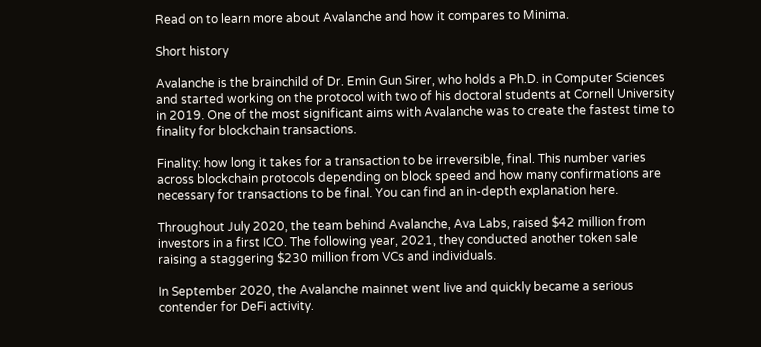Read on to learn more about Avalanche and how it compares to Minima.

Short history

Avalanche is the brainchild of Dr. Emin Gun Sirer, who holds a Ph.D. in Computer Sciences and started working on the protocol with two of his doctoral students at Cornell University in 2019. One of the most significant aims with Avalanche was to create the fastest time to finality for blockchain transactions.

Finality: how long it takes for a transaction to be irreversible, final. This number varies across blockchain protocols depending on block speed and how many confirmations are necessary for transactions to be final. You can find an in-depth explanation here.

Throughout July 2020, the team behind Avalanche, Ava Labs, raised $42 million from investors in a first ICO. The following year, 2021, they conducted another token sale raising a staggering $230 million from VCs and individuals.

In September 2020, the Avalanche mainnet went live and quickly became a serious contender for DeFi activity.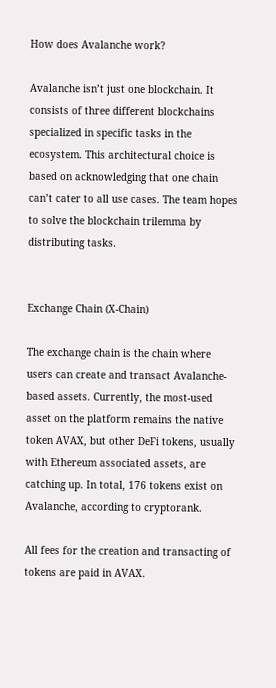How does Avalanche work?

Avalanche isn’t just one blockchain. It consists of three different blockchains specialized in specific tasks in the ecosystem. This architectural choice is based on acknowledging that one chain can’t cater to all use cases. The team hopes to solve the blockchain trilemma by distributing tasks.


Exchange Chain (X-Chain)

The exchange chain is the chain where users can create and transact Avalanche-based assets. Currently, the most-used asset on the platform remains the native token AVAX, but other DeFi tokens, usually with Ethereum associated assets, are catching up. In total, 176 tokens exist on Avalanche, according to cryptorank.

All fees for the creation and transacting of tokens are paid in AVAX.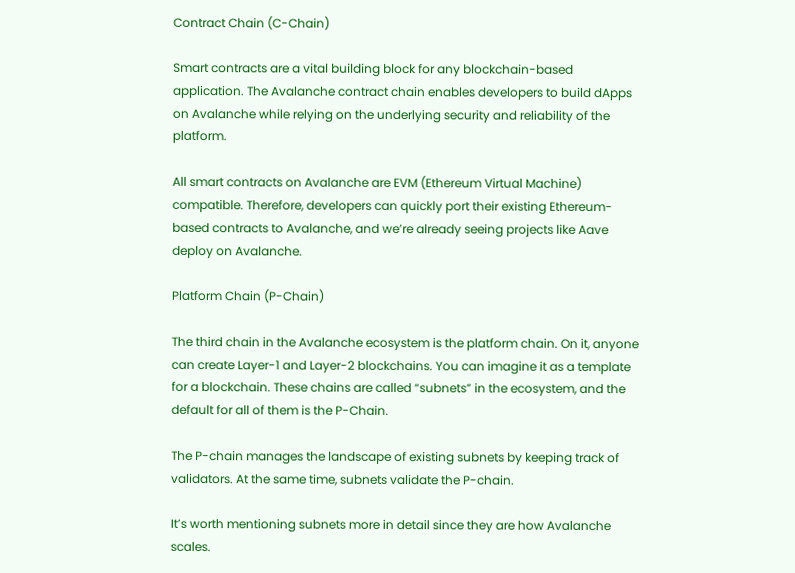Contract Chain (C-Chain)

Smart contracts are a vital building block for any blockchain-based application. The Avalanche contract chain enables developers to build dApps on Avalanche while relying on the underlying security and reliability of the platform.

All smart contracts on Avalanche are EVM (Ethereum Virtual Machine) compatible. Therefore, developers can quickly port their existing Ethereum-based contracts to Avalanche, and we’re already seeing projects like Aave deploy on Avalanche.

Platform Chain (P-Chain)

The third chain in the Avalanche ecosystem is the platform chain. On it, anyone can create Layer-1 and Layer-2 blockchains. You can imagine it as a template for a blockchain. These chains are called “subnets” in the ecosystem, and the default for all of them is the P-Chain.

The P-chain manages the landscape of existing subnets by keeping track of validators. At the same time, subnets validate the P-chain.

It’s worth mentioning subnets more in detail since they are how Avalanche scales.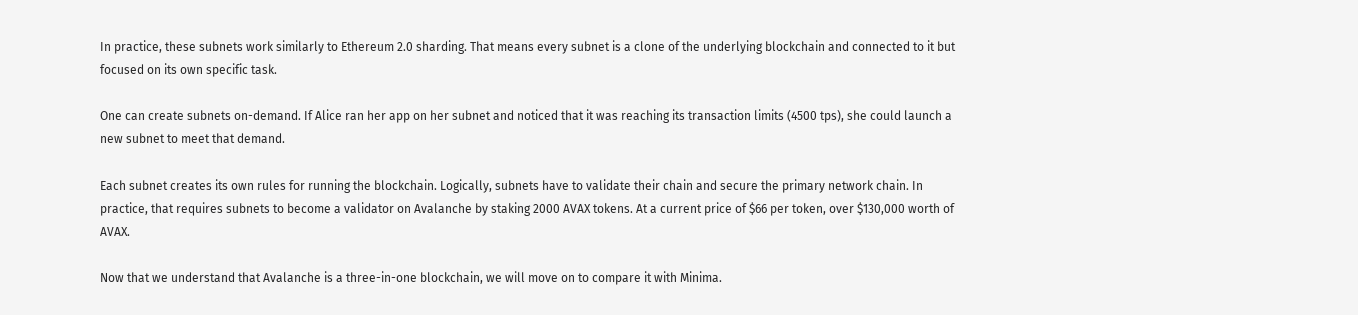In practice, these subnets work similarly to Ethereum 2.0 sharding. That means every subnet is a clone of the underlying blockchain and connected to it but focused on its own specific task.

One can create subnets on-demand. If Alice ran her app on her subnet and noticed that it was reaching its transaction limits (4500 tps), she could launch a new subnet to meet that demand.

Each subnet creates its own rules for running the blockchain. Logically, subnets have to validate their chain and secure the primary network chain. In practice, that requires subnets to become a validator on Avalanche by staking 2000 AVAX tokens. At a current price of $66 per token, over $130,000 worth of AVAX.

Now that we understand that Avalanche is a three-in-one blockchain, we will move on to compare it with Minima.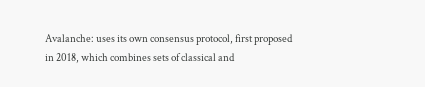Avalanche: uses its own consensus protocol, first proposed in 2018, which combines sets of classical and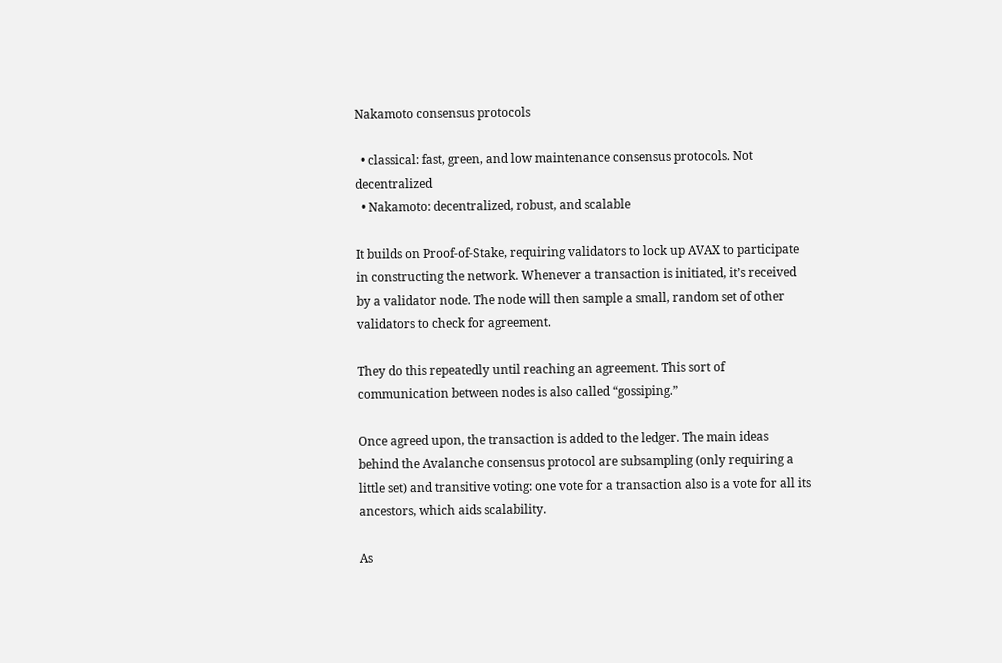Nakamoto consensus protocols

  • classical: fast, green, and low maintenance consensus protocols. Not decentralized
  • Nakamoto: decentralized, robust, and scalable

It builds on Proof-of-Stake, requiring validators to lock up AVAX to participate in constructing the network. Whenever a transaction is initiated, it’s received by a validator node. The node will then sample a small, random set of other validators to check for agreement.

They do this repeatedly until reaching an agreement. This sort of communication between nodes is also called “gossiping.”

Once agreed upon, the transaction is added to the ledger. The main ideas behind the Avalanche consensus protocol are subsampling (only requiring a little set) and transitive voting: one vote for a transaction also is a vote for all its ancestors, which aids scalability.

As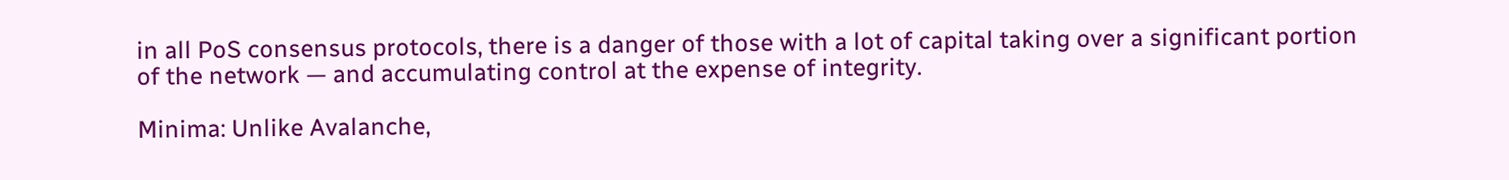in all PoS consensus protocols, there is a danger of those with a lot of capital taking over a significant portion of the network — and accumulating control at the expense of integrity.

Minima: Unlike Avalanche,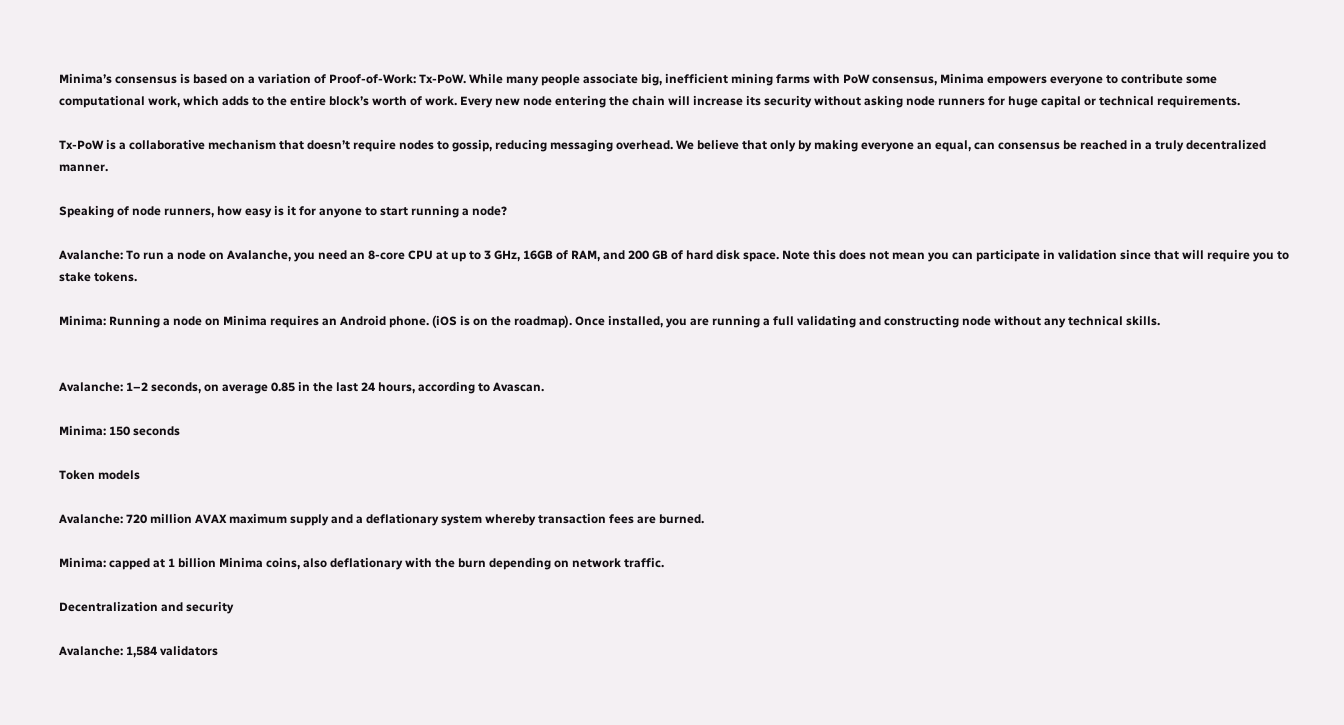Minima’s consensus is based on a variation of Proof-of-Work: Tx-PoW. While many people associate big, inefficient mining farms with PoW consensus, Minima empowers everyone to contribute some computational work, which adds to the entire block’s worth of work. Every new node entering the chain will increase its security without asking node runners for huge capital or technical requirements.

Tx-PoW is a collaborative mechanism that doesn’t require nodes to gossip, reducing messaging overhead. We believe that only by making everyone an equal, can consensus be reached in a truly decentralized manner.

Speaking of node runners, how easy is it for anyone to start running a node?

Avalanche: To run a node on Avalanche, you need an 8-core CPU at up to 3 GHz, 16GB of RAM, and 200 GB of hard disk space. Note this does not mean you can participate in validation since that will require you to stake tokens.

Minima: Running a node on Minima requires an Android phone. (iOS is on the roadmap). Once installed, you are running a full validating and constructing node without any technical skills.


Avalanche: 1–2 seconds, on average 0.85 in the last 24 hours, according to Avascan.

Minima: 150 seconds

Token models

Avalanche: 720 million AVAX maximum supply and a deflationary system whereby transaction fees are burned.

Minima: capped at 1 billion Minima coins, also deflationary with the burn depending on network traffic.

Decentralization and security

Avalanche: 1,584 validators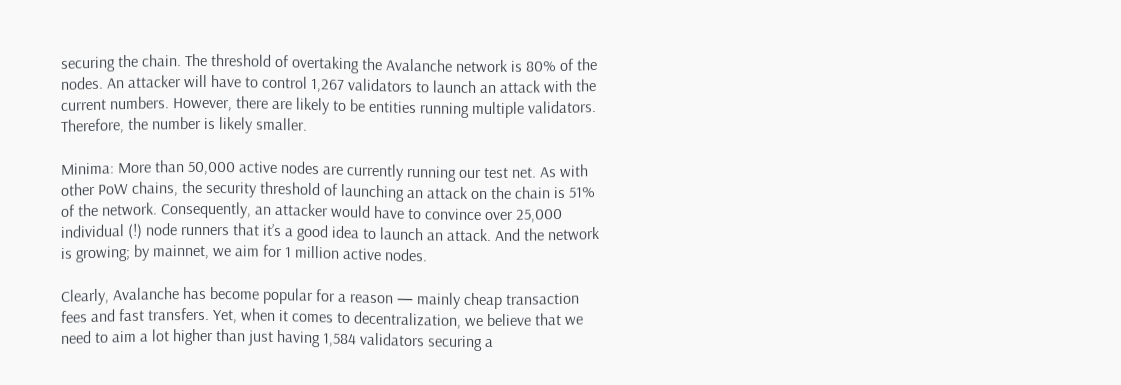securing the chain. The threshold of overtaking the Avalanche network is 80% of the nodes. An attacker will have to control 1,267 validators to launch an attack with the current numbers. However, there are likely to be entities running multiple validators. Therefore, the number is likely smaller.

Minima: More than 50,000 active nodes are currently running our test net. As with other PoW chains, the security threshold of launching an attack on the chain is 51% of the network. Consequently, an attacker would have to convince over 25,000 individual (!) node runners that it’s a good idea to launch an attack. And the network is growing; by mainnet, we aim for 1 million active nodes.

Clearly, Avalanche has become popular for a reason — mainly cheap transaction fees and fast transfers. Yet, when it comes to decentralization, we believe that we need to aim a lot higher than just having 1,584 validators securing a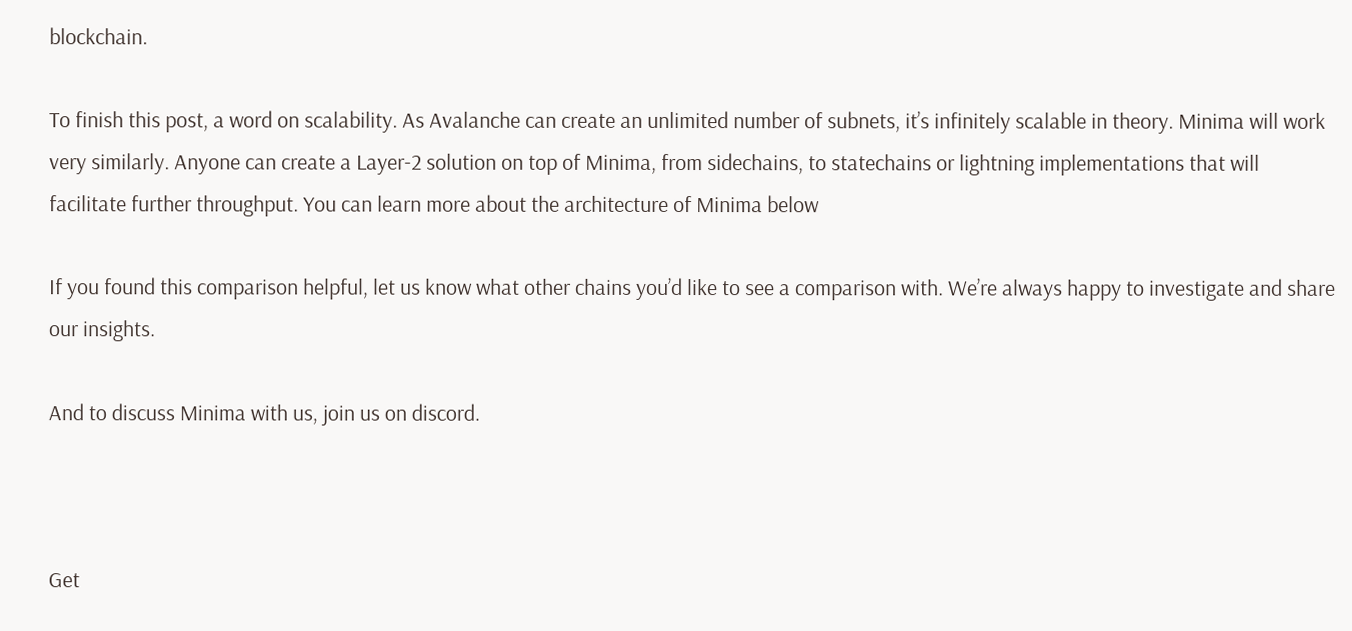blockchain.

To finish this post, a word on scalability. As Avalanche can create an unlimited number of subnets, it’s infinitely scalable in theory. Minima will work very similarly. Anyone can create a Layer-2 solution on top of Minima, from sidechains, to statechains or lightning implementations that will facilitate further throughput. You can learn more about the architecture of Minima below

If you found this comparison helpful, let us know what other chains you’d like to see a comparison with. We’re always happy to investigate and share our insights.

And to discuss Minima with us, join us on discord.



Get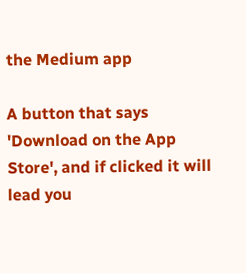the Medium app

A button that says 'Download on the App Store', and if clicked it will lead you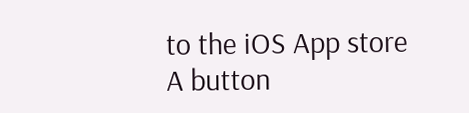to the iOS App store
A button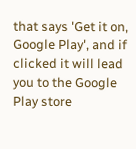that says 'Get it on, Google Play', and if clicked it will lead you to the Google Play store